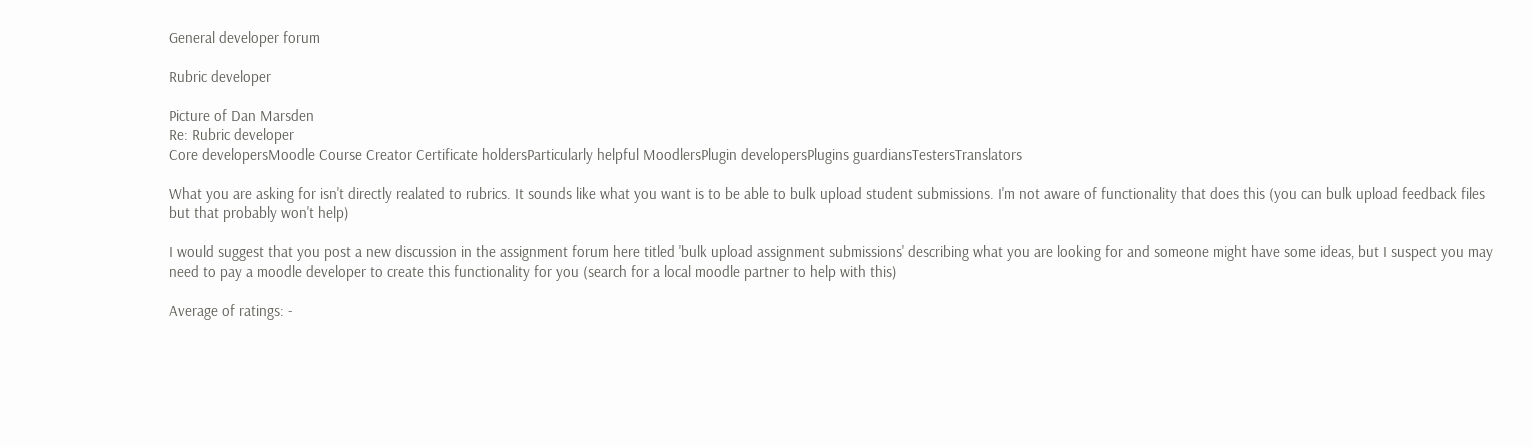General developer forum

Rubric developer

Picture of Dan Marsden
Re: Rubric developer
Core developersMoodle Course Creator Certificate holdersParticularly helpful MoodlersPlugin developersPlugins guardiansTestersTranslators

What you are asking for isn't directly realated to rubrics. It sounds like what you want is to be able to bulk upload student submissions. I'm not aware of functionality that does this (you can bulk upload feedback files but that probably won't help)

I would suggest that you post a new discussion in the assignment forum here titled 'bulk upload assignment submissions' describing what you are looking for and someone might have some ideas, but I suspect you may need to pay a moodle developer to create this functionality for you (search for a local moodle partner to help with this)

Average of ratings: -